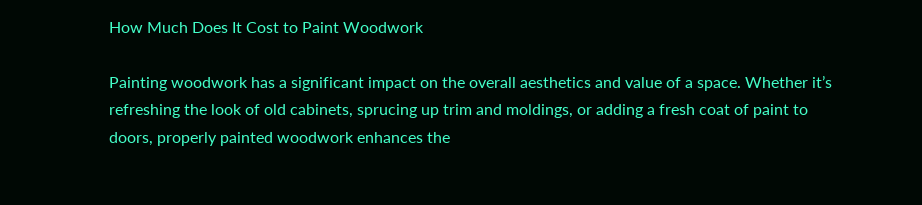How Much Does It Cost to Paint Woodwork

Painting woodwork has a significant impact on the overall aesthetics and value of a space. Whether it’s refreshing the look of old cabinets, sprucing up trim and moldings, or adding a fresh coat of paint to doors, properly painted woodwork enhances the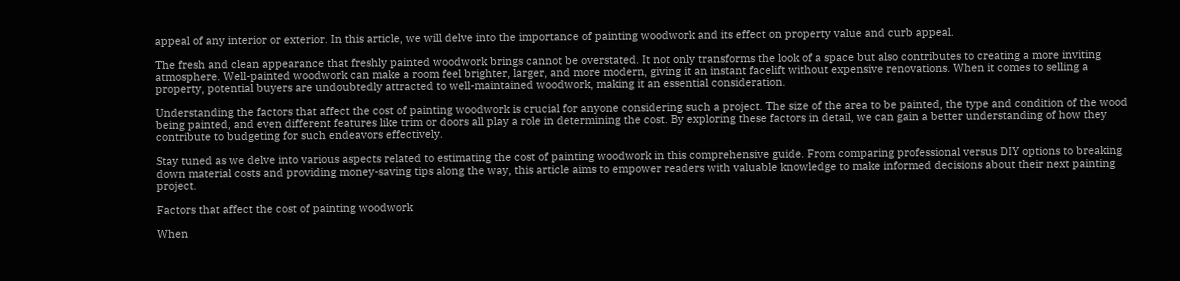appeal of any interior or exterior. In this article, we will delve into the importance of painting woodwork and its effect on property value and curb appeal.

The fresh and clean appearance that freshly painted woodwork brings cannot be overstated. It not only transforms the look of a space but also contributes to creating a more inviting atmosphere. Well-painted woodwork can make a room feel brighter, larger, and more modern, giving it an instant facelift without expensive renovations. When it comes to selling a property, potential buyers are undoubtedly attracted to well-maintained woodwork, making it an essential consideration.

Understanding the factors that affect the cost of painting woodwork is crucial for anyone considering such a project. The size of the area to be painted, the type and condition of the wood being painted, and even different features like trim or doors all play a role in determining the cost. By exploring these factors in detail, we can gain a better understanding of how they contribute to budgeting for such endeavors effectively.

Stay tuned as we delve into various aspects related to estimating the cost of painting woodwork in this comprehensive guide. From comparing professional versus DIY options to breaking down material costs and providing money-saving tips along the way, this article aims to empower readers with valuable knowledge to make informed decisions about their next painting project.

Factors that affect the cost of painting woodwork

When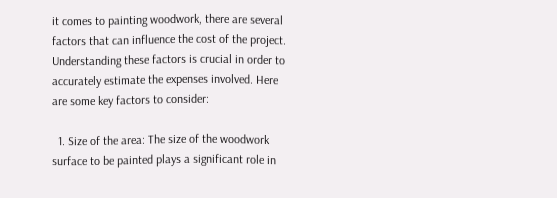it comes to painting woodwork, there are several factors that can influence the cost of the project. Understanding these factors is crucial in order to accurately estimate the expenses involved. Here are some key factors to consider:

  1. Size of the area: The size of the woodwork surface to be painted plays a significant role in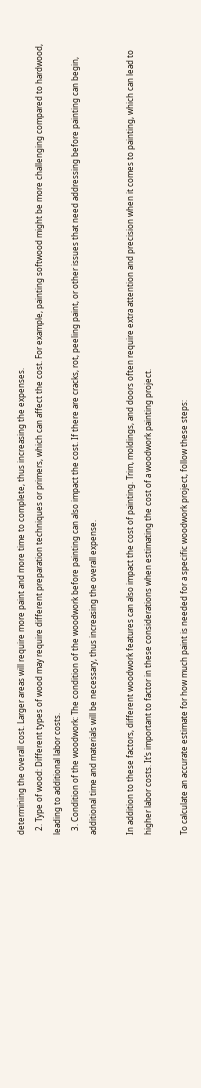determining the overall cost. Larger areas will require more paint and more time to complete, thus increasing the expenses.
  2. Type of wood: Different types of wood may require different preparation techniques or primers, which can affect the cost. For example, painting softwood might be more challenging compared to hardwood, leading to additional labor costs.
  3. Condition of the woodwork: The condition of the woodwork before painting can also impact the cost. If there are cracks, rot, peeling paint, or other issues that need addressing before painting can begin, additional time and materials will be necessary, thus increasing the overall expense.

In addition to these factors, different woodwork features can also impact the cost of painting. Trim, moldings, and doors often require extra attention and precision when it comes to painting, which can lead to higher labor costs. It’s important to factor in these considerations when estimating the cost of a woodwork painting project.

To calculate an accurate estimate for how much paint is needed for a specific woodwork project, follow these steps: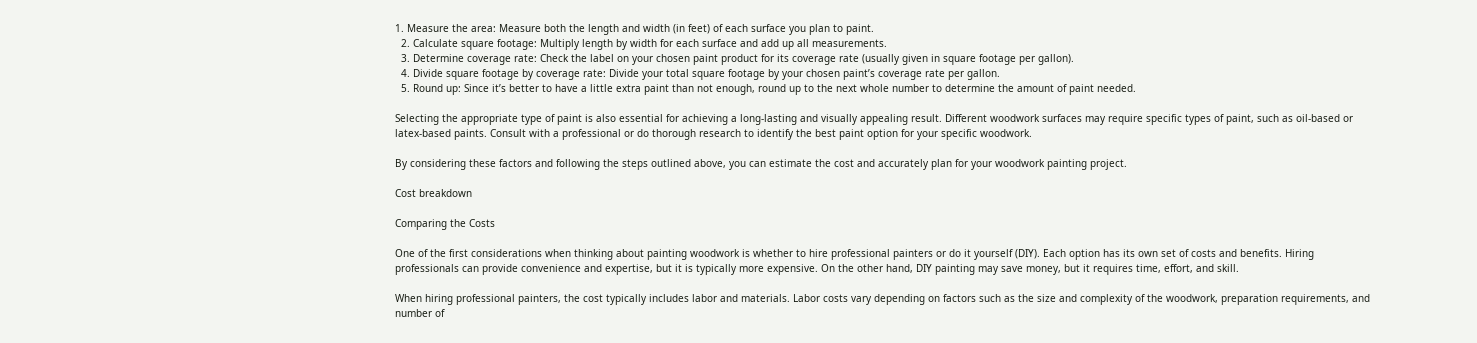1. Measure the area: Measure both the length and width (in feet) of each surface you plan to paint.
  2. Calculate square footage: Multiply length by width for each surface and add up all measurements.
  3. Determine coverage rate: Check the label on your chosen paint product for its coverage rate (usually given in square footage per gallon).
  4. Divide square footage by coverage rate: Divide your total square footage by your chosen paint’s coverage rate per gallon.
  5. Round up: Since it’s better to have a little extra paint than not enough, round up to the next whole number to determine the amount of paint needed.

Selecting the appropriate type of paint is also essential for achieving a long-lasting and visually appealing result. Different woodwork surfaces may require specific types of paint, such as oil-based or latex-based paints. Consult with a professional or do thorough research to identify the best paint option for your specific woodwork.

By considering these factors and following the steps outlined above, you can estimate the cost and accurately plan for your woodwork painting project.

Cost breakdown

Comparing the Costs

One of the first considerations when thinking about painting woodwork is whether to hire professional painters or do it yourself (DIY). Each option has its own set of costs and benefits. Hiring professionals can provide convenience and expertise, but it is typically more expensive. On the other hand, DIY painting may save money, but it requires time, effort, and skill.

When hiring professional painters, the cost typically includes labor and materials. Labor costs vary depending on factors such as the size and complexity of the woodwork, preparation requirements, and number of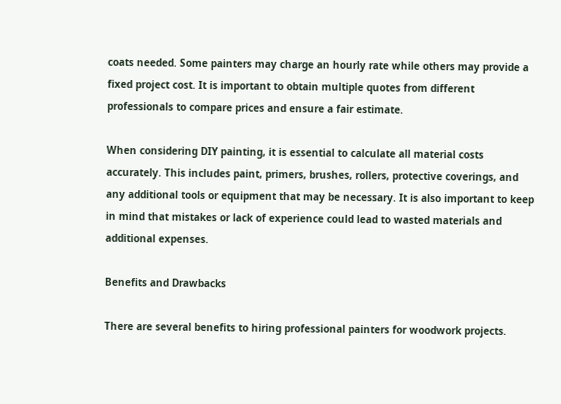coats needed. Some painters may charge an hourly rate while others may provide a fixed project cost. It is important to obtain multiple quotes from different professionals to compare prices and ensure a fair estimate.

When considering DIY painting, it is essential to calculate all material costs accurately. This includes paint, primers, brushes, rollers, protective coverings, and any additional tools or equipment that may be necessary. It is also important to keep in mind that mistakes or lack of experience could lead to wasted materials and additional expenses.

Benefits and Drawbacks

There are several benefits to hiring professional painters for woodwork projects.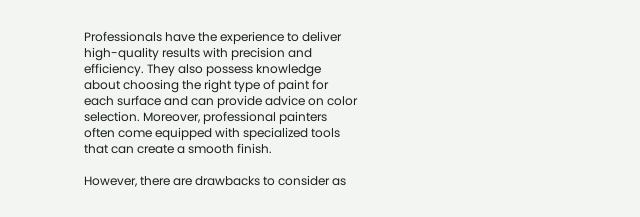Professionals have the experience to deliver high-quality results with precision and efficiency. They also possess knowledge about choosing the right type of paint for each surface and can provide advice on color selection. Moreover, professional painters often come equipped with specialized tools that can create a smooth finish.

However, there are drawbacks to consider as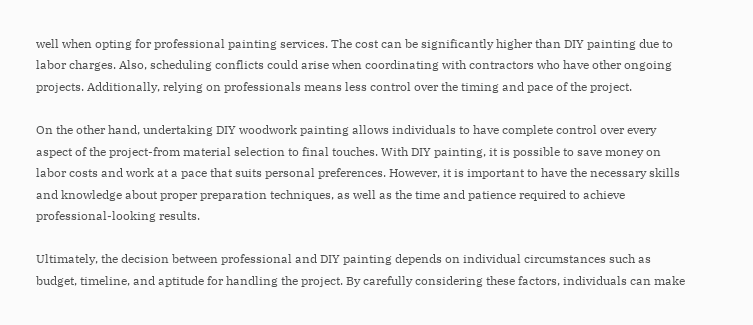well when opting for professional painting services. The cost can be significantly higher than DIY painting due to labor charges. Also, scheduling conflicts could arise when coordinating with contractors who have other ongoing projects. Additionally, relying on professionals means less control over the timing and pace of the project.

On the other hand, undertaking DIY woodwork painting allows individuals to have complete control over every aspect of the project-from material selection to final touches. With DIY painting, it is possible to save money on labor costs and work at a pace that suits personal preferences. However, it is important to have the necessary skills and knowledge about proper preparation techniques, as well as the time and patience required to achieve professional-looking results.

Ultimately, the decision between professional and DIY painting depends on individual circumstances such as budget, timeline, and aptitude for handling the project. By carefully considering these factors, individuals can make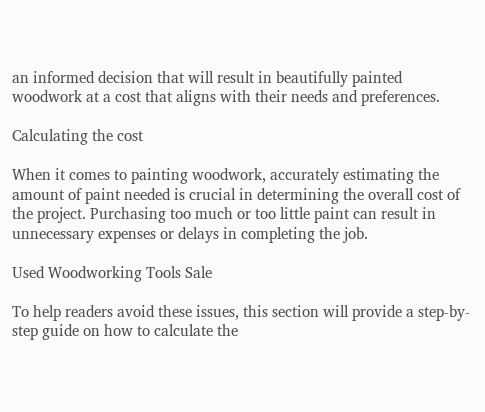an informed decision that will result in beautifully painted woodwork at a cost that aligns with their needs and preferences.

Calculating the cost

When it comes to painting woodwork, accurately estimating the amount of paint needed is crucial in determining the overall cost of the project. Purchasing too much or too little paint can result in unnecessary expenses or delays in completing the job.

Used Woodworking Tools Sale

To help readers avoid these issues, this section will provide a step-by-step guide on how to calculate the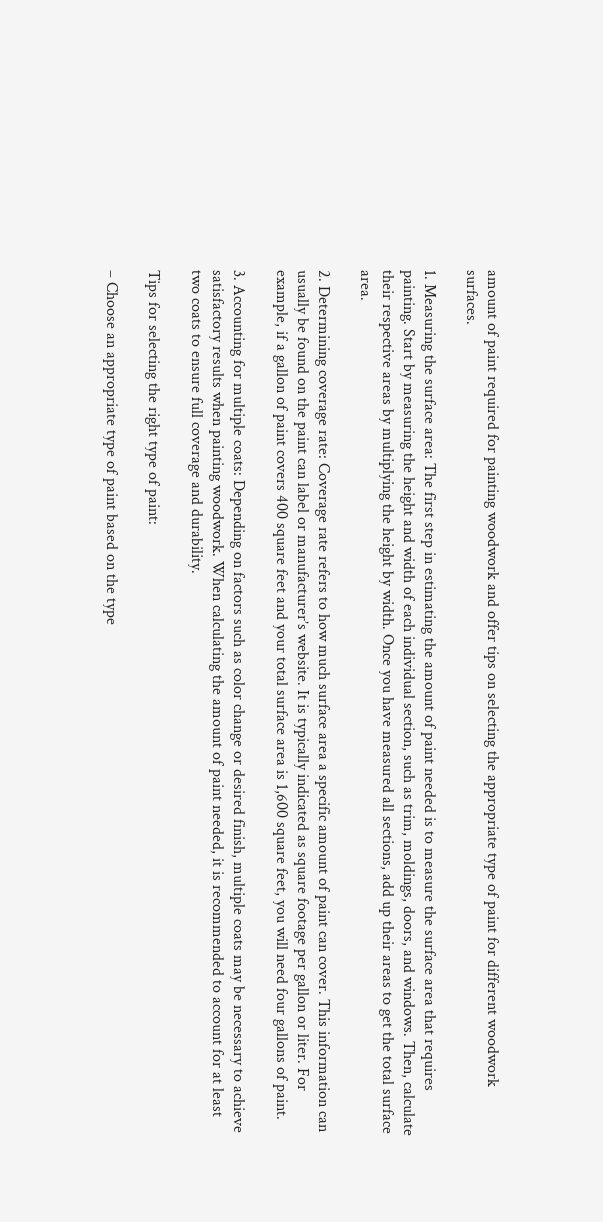amount of paint required for painting woodwork and offer tips on selecting the appropriate type of paint for different woodwork surfaces.

1. Measuring the surface area: The first step in estimating the amount of paint needed is to measure the surface area that requires painting. Start by measuring the height and width of each individual section, such as trim, moldings, doors, and windows. Then, calculate their respective areas by multiplying the height by width. Once you have measured all sections, add up their areas to get the total surface area.

2. Determining coverage rate: Coverage rate refers to how much surface area a specific amount of paint can cover. This information can usually be found on the paint can label or manufacturer’s website. It is typically indicated as square footage per gallon or liter. For example, if a gallon of paint covers 400 square feet and your total surface area is 1,600 square feet, you will need four gallons of paint.

3. Accounting for multiple coats: Depending on factors such as color change or desired finish, multiple coats may be necessary to achieve satisfactory results when painting woodwork. When calculating the amount of paint needed, it is recommended to account for at least two coats to ensure full coverage and durability.

Tips for selecting the right type of paint:

– Choose an appropriate type of paint based on the type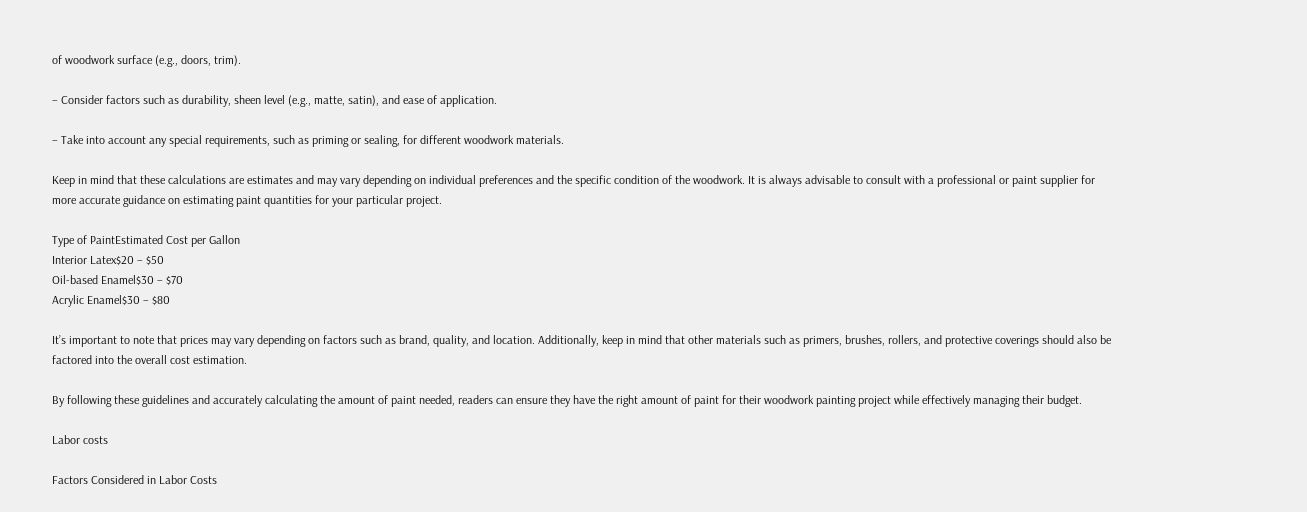of woodwork surface (e.g., doors, trim).

– Consider factors such as durability, sheen level (e.g., matte, satin), and ease of application.

– Take into account any special requirements, such as priming or sealing, for different woodwork materials.

Keep in mind that these calculations are estimates and may vary depending on individual preferences and the specific condition of the woodwork. It is always advisable to consult with a professional or paint supplier for more accurate guidance on estimating paint quantities for your particular project.

Type of PaintEstimated Cost per Gallon
Interior Latex$20 – $50
Oil-based Enamel$30 – $70
Acrylic Enamel$30 – $80

It’s important to note that prices may vary depending on factors such as brand, quality, and location. Additionally, keep in mind that other materials such as primers, brushes, rollers, and protective coverings should also be factored into the overall cost estimation.

By following these guidelines and accurately calculating the amount of paint needed, readers can ensure they have the right amount of paint for their woodwork painting project while effectively managing their budget.

Labor costs

Factors Considered in Labor Costs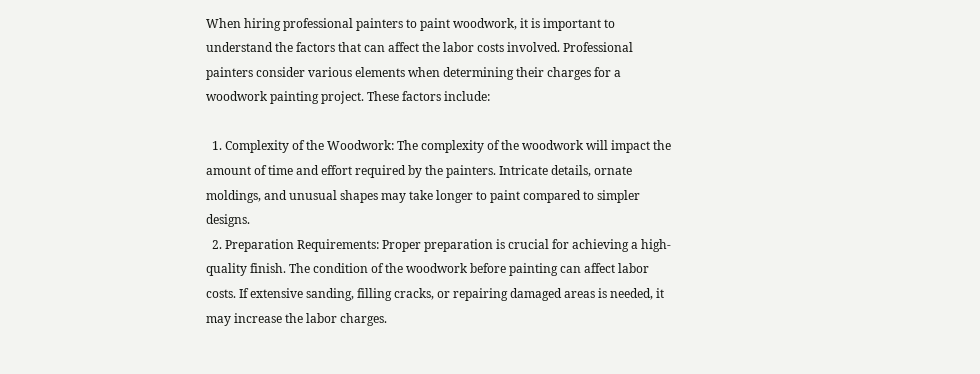When hiring professional painters to paint woodwork, it is important to understand the factors that can affect the labor costs involved. Professional painters consider various elements when determining their charges for a woodwork painting project. These factors include:

  1. Complexity of the Woodwork: The complexity of the woodwork will impact the amount of time and effort required by the painters. Intricate details, ornate moldings, and unusual shapes may take longer to paint compared to simpler designs.
  2. Preparation Requirements: Proper preparation is crucial for achieving a high-quality finish. The condition of the woodwork before painting can affect labor costs. If extensive sanding, filling cracks, or repairing damaged areas is needed, it may increase the labor charges.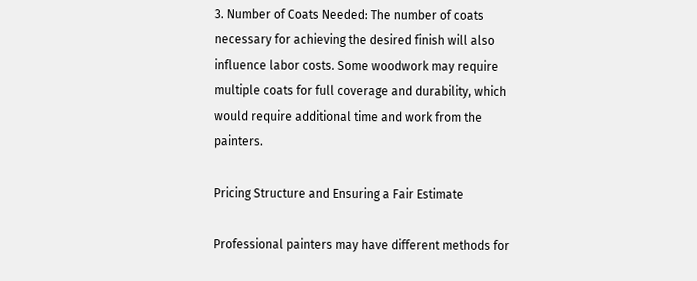3. Number of Coats Needed: The number of coats necessary for achieving the desired finish will also influence labor costs. Some woodwork may require multiple coats for full coverage and durability, which would require additional time and work from the painters.

Pricing Structure and Ensuring a Fair Estimate

Professional painters may have different methods for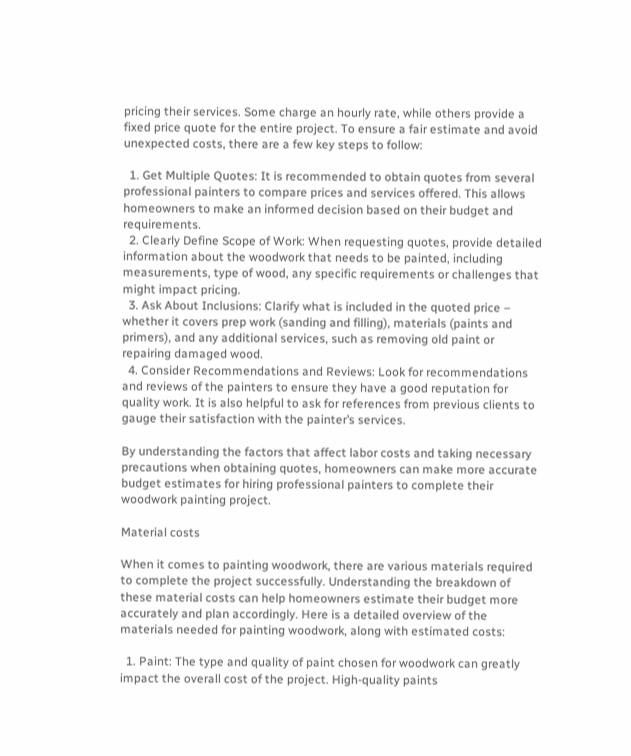pricing their services. Some charge an hourly rate, while others provide a fixed price quote for the entire project. To ensure a fair estimate and avoid unexpected costs, there are a few key steps to follow:

  1. Get Multiple Quotes: It is recommended to obtain quotes from several professional painters to compare prices and services offered. This allows homeowners to make an informed decision based on their budget and requirements.
  2. Clearly Define Scope of Work: When requesting quotes, provide detailed information about the woodwork that needs to be painted, including measurements, type of wood, any specific requirements or challenges that might impact pricing.
  3. Ask About Inclusions: Clarify what is included in the quoted price – whether it covers prep work (sanding and filling), materials (paints and primers), and any additional services, such as removing old paint or repairing damaged wood.
  4. Consider Recommendations and Reviews: Look for recommendations and reviews of the painters to ensure they have a good reputation for quality work. It is also helpful to ask for references from previous clients to gauge their satisfaction with the painter’s services.

By understanding the factors that affect labor costs and taking necessary precautions when obtaining quotes, homeowners can make more accurate budget estimates for hiring professional painters to complete their woodwork painting project.

Material costs

When it comes to painting woodwork, there are various materials required to complete the project successfully. Understanding the breakdown of these material costs can help homeowners estimate their budget more accurately and plan accordingly. Here is a detailed overview of the materials needed for painting woodwork, along with estimated costs:

  1. Paint: The type and quality of paint chosen for woodwork can greatly impact the overall cost of the project. High-quality paints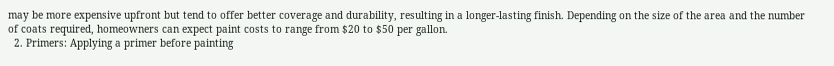may be more expensive upfront but tend to offer better coverage and durability, resulting in a longer-lasting finish. Depending on the size of the area and the number of coats required, homeowners can expect paint costs to range from $20 to $50 per gallon.
  2. Primers: Applying a primer before painting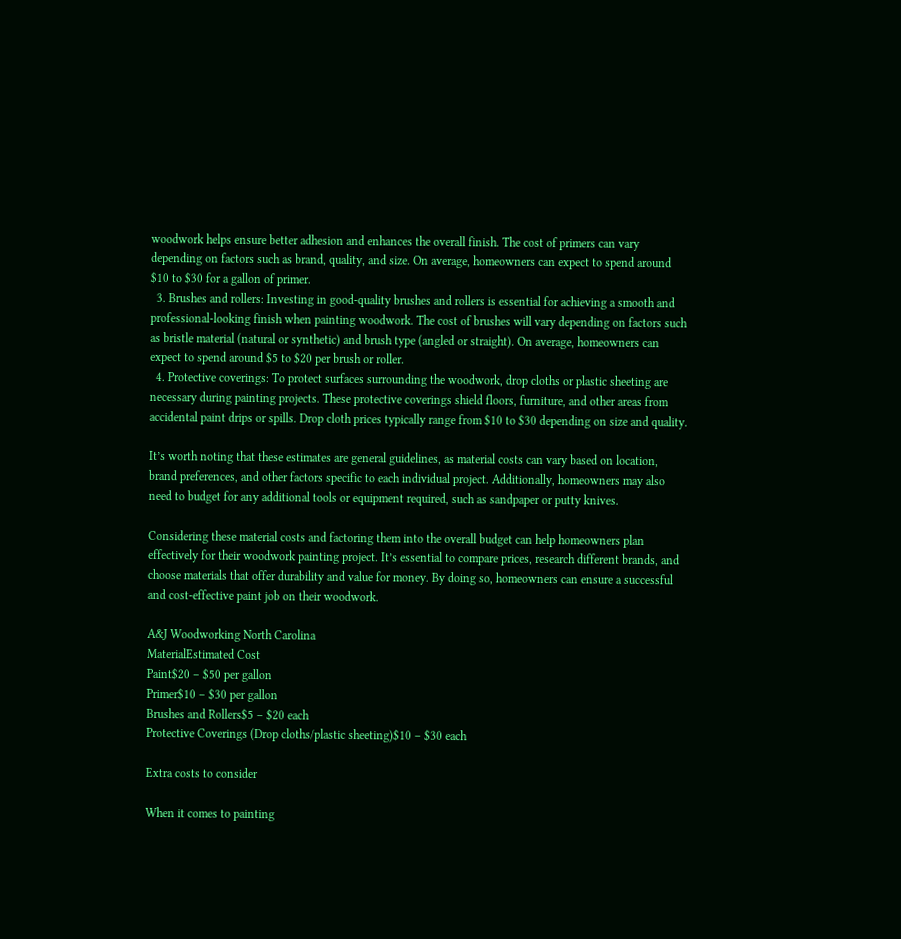woodwork helps ensure better adhesion and enhances the overall finish. The cost of primers can vary depending on factors such as brand, quality, and size. On average, homeowners can expect to spend around $10 to $30 for a gallon of primer.
  3. Brushes and rollers: Investing in good-quality brushes and rollers is essential for achieving a smooth and professional-looking finish when painting woodwork. The cost of brushes will vary depending on factors such as bristle material (natural or synthetic) and brush type (angled or straight). On average, homeowners can expect to spend around $5 to $20 per brush or roller.
  4. Protective coverings: To protect surfaces surrounding the woodwork, drop cloths or plastic sheeting are necessary during painting projects. These protective coverings shield floors, furniture, and other areas from accidental paint drips or spills. Drop cloth prices typically range from $10 to $30 depending on size and quality.

It’s worth noting that these estimates are general guidelines, as material costs can vary based on location, brand preferences, and other factors specific to each individual project. Additionally, homeowners may also need to budget for any additional tools or equipment required, such as sandpaper or putty knives.

Considering these material costs and factoring them into the overall budget can help homeowners plan effectively for their woodwork painting project. It’s essential to compare prices, research different brands, and choose materials that offer durability and value for money. By doing so, homeowners can ensure a successful and cost-effective paint job on their woodwork.

A&J Woodworking North Carolina
MaterialEstimated Cost
Paint$20 – $50 per gallon
Primer$10 – $30 per gallon
Brushes and Rollers$5 – $20 each
Protective Coverings (Drop cloths/plastic sheeting)$10 – $30 each

Extra costs to consider

When it comes to painting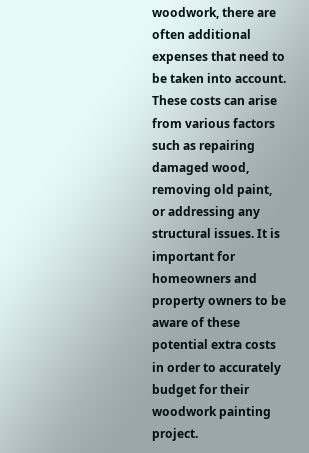woodwork, there are often additional expenses that need to be taken into account. These costs can arise from various factors such as repairing damaged wood, removing old paint, or addressing any structural issues. It is important for homeowners and property owners to be aware of these potential extra costs in order to accurately budget for their woodwork painting project.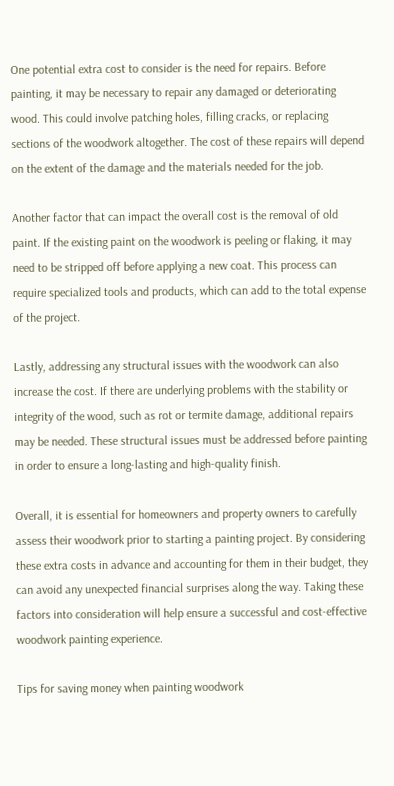One potential extra cost to consider is the need for repairs. Before painting, it may be necessary to repair any damaged or deteriorating wood. This could involve patching holes, filling cracks, or replacing sections of the woodwork altogether. The cost of these repairs will depend on the extent of the damage and the materials needed for the job.

Another factor that can impact the overall cost is the removal of old paint. If the existing paint on the woodwork is peeling or flaking, it may need to be stripped off before applying a new coat. This process can require specialized tools and products, which can add to the total expense of the project.

Lastly, addressing any structural issues with the woodwork can also increase the cost. If there are underlying problems with the stability or integrity of the wood, such as rot or termite damage, additional repairs may be needed. These structural issues must be addressed before painting in order to ensure a long-lasting and high-quality finish.

Overall, it is essential for homeowners and property owners to carefully assess their woodwork prior to starting a painting project. By considering these extra costs in advance and accounting for them in their budget, they can avoid any unexpected financial surprises along the way. Taking these factors into consideration will help ensure a successful and cost-effective woodwork painting experience.

Tips for saving money when painting woodwork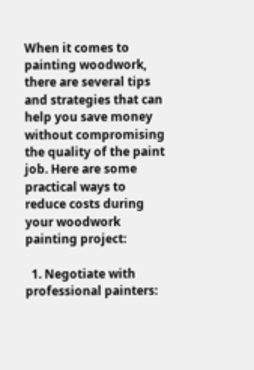When it comes to painting woodwork, there are several tips and strategies that can help you save money without compromising the quality of the paint job. Here are some practical ways to reduce costs during your woodwork painting project:

  1. Negotiate with professional painters: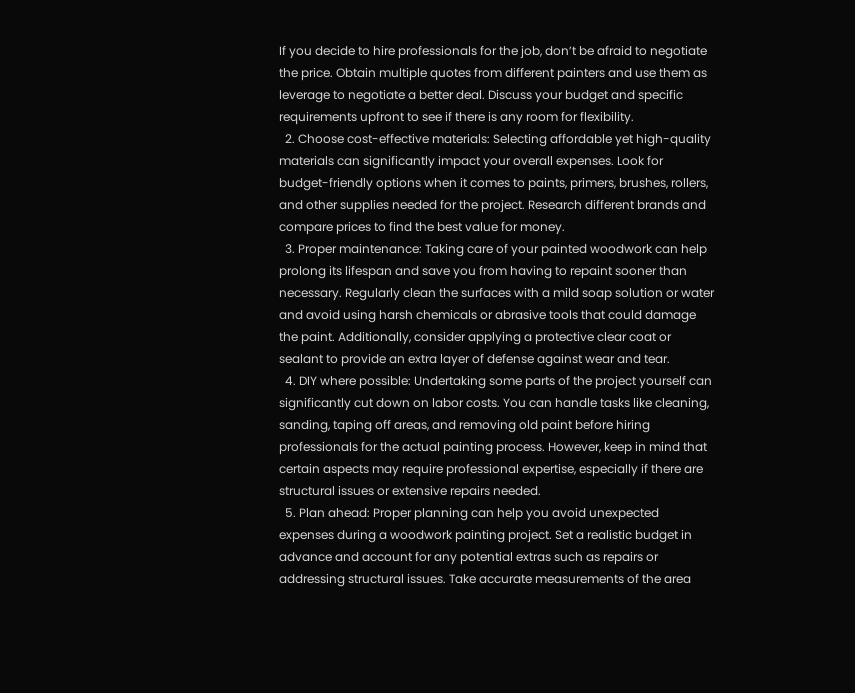If you decide to hire professionals for the job, don’t be afraid to negotiate the price. Obtain multiple quotes from different painters and use them as leverage to negotiate a better deal. Discuss your budget and specific requirements upfront to see if there is any room for flexibility.
  2. Choose cost-effective materials: Selecting affordable yet high-quality materials can significantly impact your overall expenses. Look for budget-friendly options when it comes to paints, primers, brushes, rollers, and other supplies needed for the project. Research different brands and compare prices to find the best value for money.
  3. Proper maintenance: Taking care of your painted woodwork can help prolong its lifespan and save you from having to repaint sooner than necessary. Regularly clean the surfaces with a mild soap solution or water and avoid using harsh chemicals or abrasive tools that could damage the paint. Additionally, consider applying a protective clear coat or sealant to provide an extra layer of defense against wear and tear.
  4. DIY where possible: Undertaking some parts of the project yourself can significantly cut down on labor costs. You can handle tasks like cleaning, sanding, taping off areas, and removing old paint before hiring professionals for the actual painting process. However, keep in mind that certain aspects may require professional expertise, especially if there are structural issues or extensive repairs needed.
  5. Plan ahead: Proper planning can help you avoid unexpected expenses during a woodwork painting project. Set a realistic budget in advance and account for any potential extras such as repairs or addressing structural issues. Take accurate measurements of the area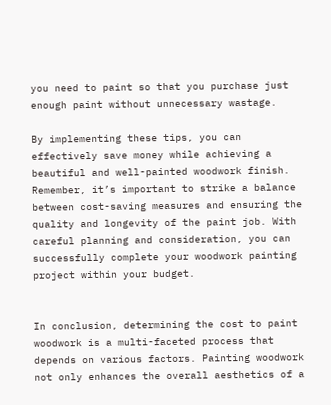you need to paint so that you purchase just enough paint without unnecessary wastage.

By implementing these tips, you can effectively save money while achieving a beautiful and well-painted woodwork finish. Remember, it’s important to strike a balance between cost-saving measures and ensuring the quality and longevity of the paint job. With careful planning and consideration, you can successfully complete your woodwork painting project within your budget.


In conclusion, determining the cost to paint woodwork is a multi-faceted process that depends on various factors. Painting woodwork not only enhances the overall aesthetics of a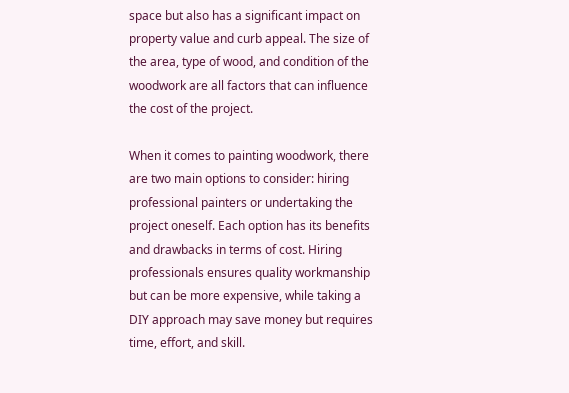space but also has a significant impact on property value and curb appeal. The size of the area, type of wood, and condition of the woodwork are all factors that can influence the cost of the project.

When it comes to painting woodwork, there are two main options to consider: hiring professional painters or undertaking the project oneself. Each option has its benefits and drawbacks in terms of cost. Hiring professionals ensures quality workmanship but can be more expensive, while taking a DIY approach may save money but requires time, effort, and skill.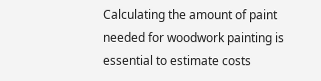Calculating the amount of paint needed for woodwork painting is essential to estimate costs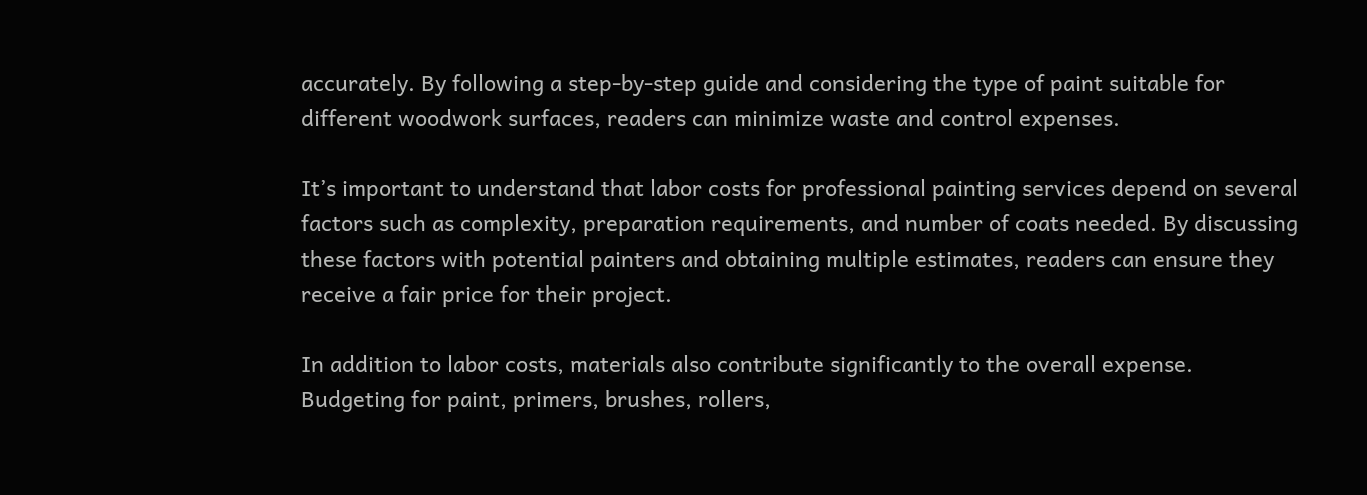accurately. By following a step-by-step guide and considering the type of paint suitable for different woodwork surfaces, readers can minimize waste and control expenses.

It’s important to understand that labor costs for professional painting services depend on several factors such as complexity, preparation requirements, and number of coats needed. By discussing these factors with potential painters and obtaining multiple estimates, readers can ensure they receive a fair price for their project.

In addition to labor costs, materials also contribute significantly to the overall expense. Budgeting for paint, primers, brushes, rollers,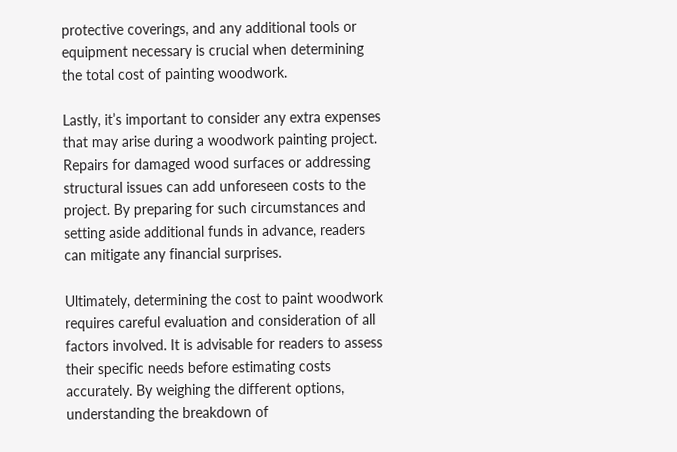protective coverings, and any additional tools or equipment necessary is crucial when determining the total cost of painting woodwork.

Lastly, it’s important to consider any extra expenses that may arise during a woodwork painting project. Repairs for damaged wood surfaces or addressing structural issues can add unforeseen costs to the project. By preparing for such circumstances and setting aside additional funds in advance, readers can mitigate any financial surprises.

Ultimately, determining the cost to paint woodwork requires careful evaluation and consideration of all factors involved. It is advisable for readers to assess their specific needs before estimating costs accurately. By weighing the different options, understanding the breakdown of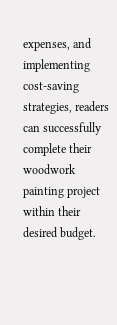expenses, and implementing cost-saving strategies, readers can successfully complete their woodwork painting project within their desired budget.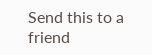Send this to a friend